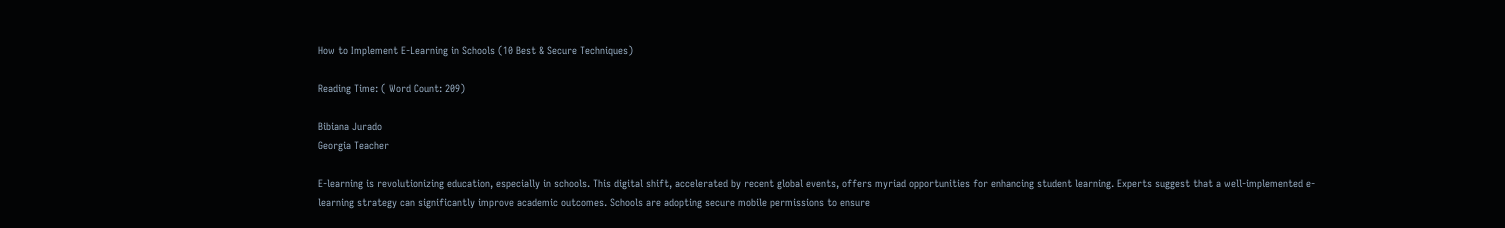How to Implement E-Learning in Schools (10 Best & Secure Techniques)

Reading Time: ( Word Count: 209)

Bibiana Jurado
Georgia Teacher

E-learning is revolutionizing education, especially in schools. This digital shift, accelerated by recent global events, offers myriad opportunities for enhancing student learning. Experts suggest that a well-implemented e-learning strategy can significantly improve academic outcomes. Schools are adopting secure mobile permissions to ensure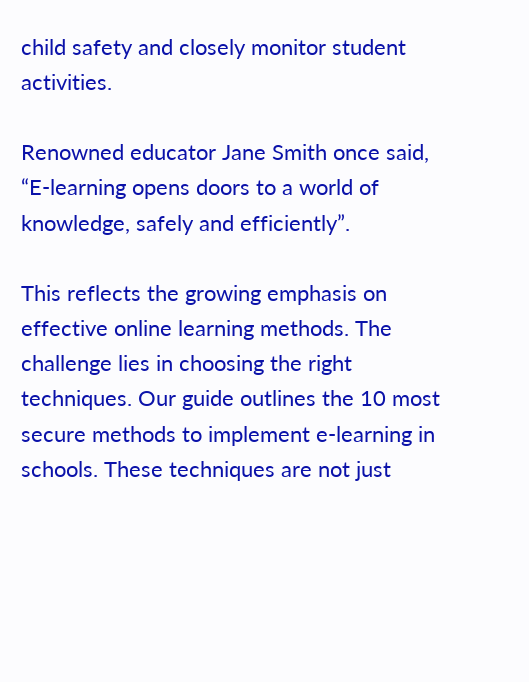child safety and closely monitor student activities.

Renowned educator Jane Smith once said, “E-learning opens doors to a world of knowledge, safely and efficiently”.

This reflects the growing emphasis on effective online learning methods. The challenge lies in choosing the right techniques. Our guide outlines the 10 most secure methods to implement e-learning in schools. These techniques are not just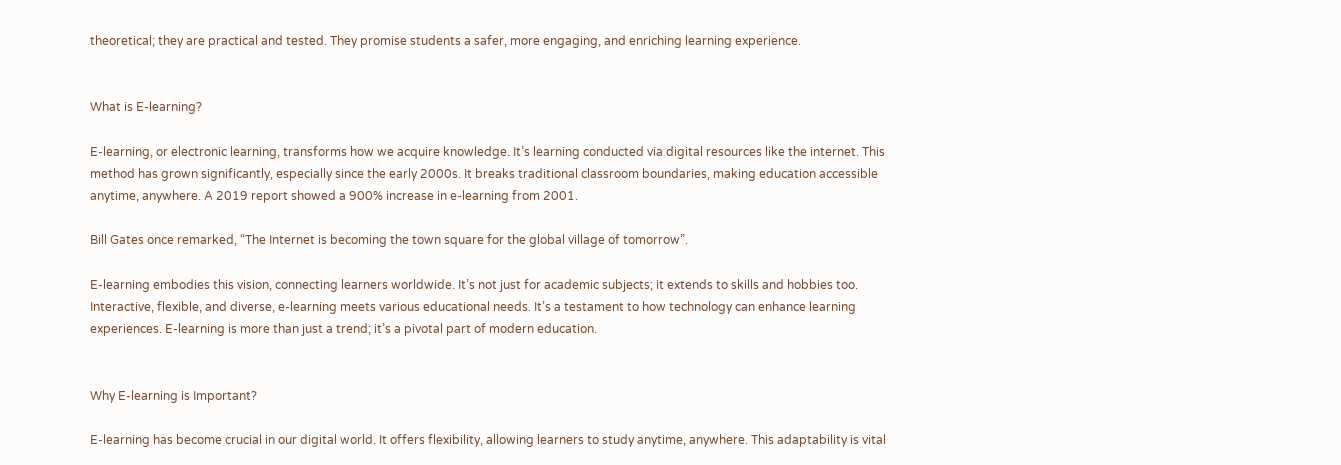theoretical; they are practical and tested. They promise students a safer, more engaging, and enriching learning experience.


What is E-learning?

E-learning, or electronic learning, transforms how we acquire knowledge. It’s learning conducted via digital resources like the internet. This method has grown significantly, especially since the early 2000s. It breaks traditional classroom boundaries, making education accessible anytime, anywhere. A 2019 report showed a 900% increase in e-learning from 2001.

Bill Gates once remarked, “The Internet is becoming the town square for the global village of tomorrow”.

E-learning embodies this vision, connecting learners worldwide. It’s not just for academic subjects; it extends to skills and hobbies too. Interactive, flexible, and diverse, e-learning meets various educational needs. It’s a testament to how technology can enhance learning experiences. E-learning is more than just a trend; it’s a pivotal part of modern education.


Why E-learning is Important?

E-learning has become crucial in our digital world. It offers flexibility, allowing learners to study anytime, anywhere. This adaptability is vital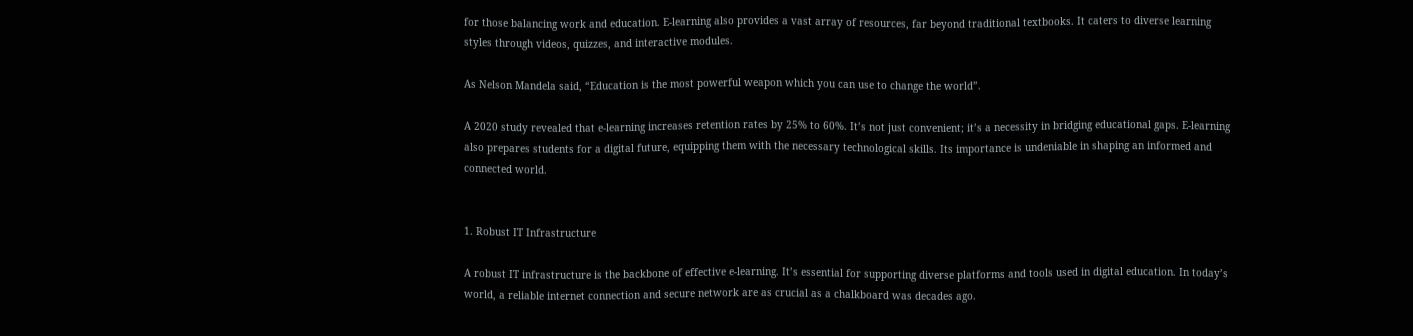for those balancing work and education. E-learning also provides a vast array of resources, far beyond traditional textbooks. It caters to diverse learning styles through videos, quizzes, and interactive modules.

As Nelson Mandela said, “Education is the most powerful weapon which you can use to change the world”.

A 2020 study revealed that e-learning increases retention rates by 25% to 60%. It’s not just convenient; it’s a necessity in bridging educational gaps. E-learning also prepares students for a digital future, equipping them with the necessary technological skills. Its importance is undeniable in shaping an informed and connected world.


1. Robust IT Infrastructure

A robust IT infrastructure is the backbone of effective e-learning. It’s essential for supporting diverse platforms and tools used in digital education. In today’s world, a reliable internet connection and secure network are as crucial as a chalkboard was decades ago.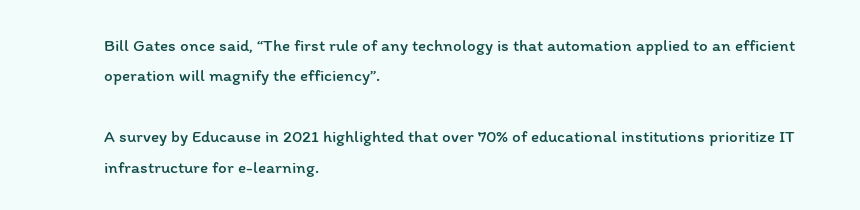Bill Gates once said, “The first rule of any technology is that automation applied to an efficient operation will magnify the efficiency”.

A survey by Educause in 2021 highlighted that over 70% of educational institutions prioritize IT infrastructure for e-learning.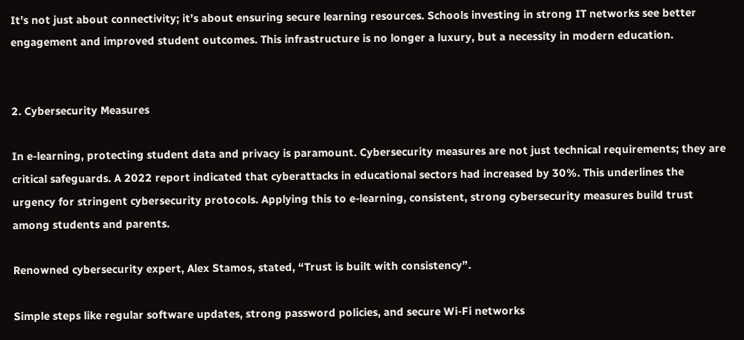It’s not just about connectivity; it’s about ensuring secure learning resources. Schools investing in strong IT networks see better engagement and improved student outcomes. This infrastructure is no longer a luxury, but a necessity in modern education.


2. Cybersecurity Measures

In e-learning, protecting student data and privacy is paramount. Cybersecurity measures are not just technical requirements; they are critical safeguards. A 2022 report indicated that cyberattacks in educational sectors had increased by 30%. This underlines the urgency for stringent cybersecurity protocols. Applying this to e-learning, consistent, strong cybersecurity measures build trust among students and parents.

Renowned cybersecurity expert, Alex Stamos, stated, “Trust is built with consistency”.

Simple steps like regular software updates, strong password policies, and secure Wi-Fi networks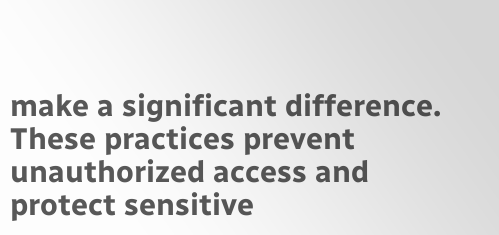make a significant difference. These practices prevent unauthorized access and protect sensitive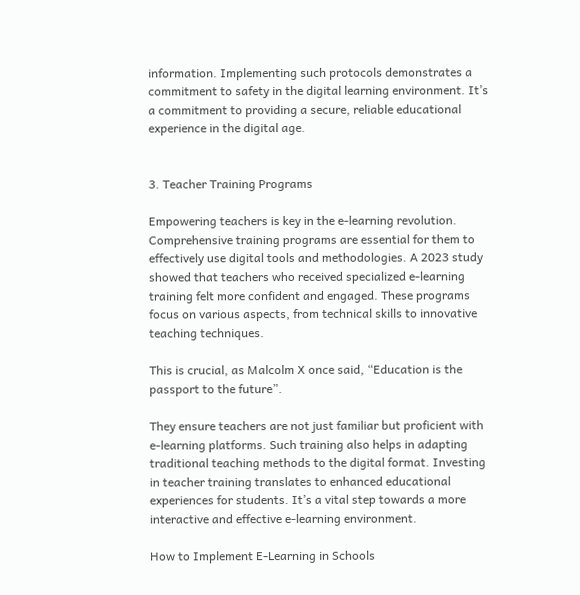information. Implementing such protocols demonstrates a commitment to safety in the digital learning environment. It’s a commitment to providing a secure, reliable educational experience in the digital age.


3. Teacher Training Programs

Empowering teachers is key in the e-learning revolution. Comprehensive training programs are essential for them to effectively use digital tools and methodologies. A 2023 study showed that teachers who received specialized e-learning training felt more confident and engaged. These programs focus on various aspects, from technical skills to innovative teaching techniques.

This is crucial, as Malcolm X once said, “Education is the passport to the future”.

They ensure teachers are not just familiar but proficient with e-learning platforms. Such training also helps in adapting traditional teaching methods to the digital format. Investing in teacher training translates to enhanced educational experiences for students. It’s a vital step towards a more interactive and effective e-learning environment.

How to Implement E-Learning in Schools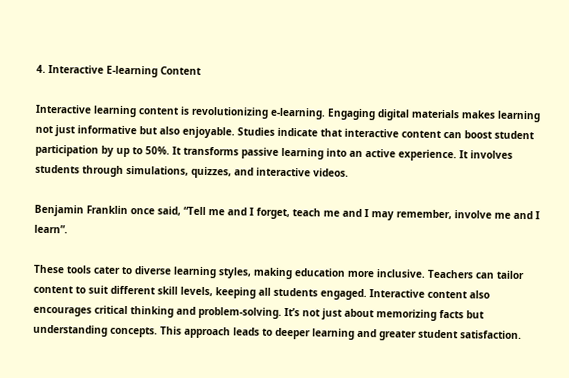4. Interactive E-learning Content

Interactive learning content is revolutionizing e-learning. Engaging digital materials makes learning not just informative but also enjoyable. Studies indicate that interactive content can boost student participation by up to 50%. It transforms passive learning into an active experience. It involves students through simulations, quizzes, and interactive videos.

Benjamin Franklin once said, “Tell me and I forget, teach me and I may remember, involve me and I learn”.

These tools cater to diverse learning styles, making education more inclusive. Teachers can tailor content to suit different skill levels, keeping all students engaged. Interactive content also encourages critical thinking and problem-solving. It’s not just about memorizing facts but understanding concepts. This approach leads to deeper learning and greater student satisfaction.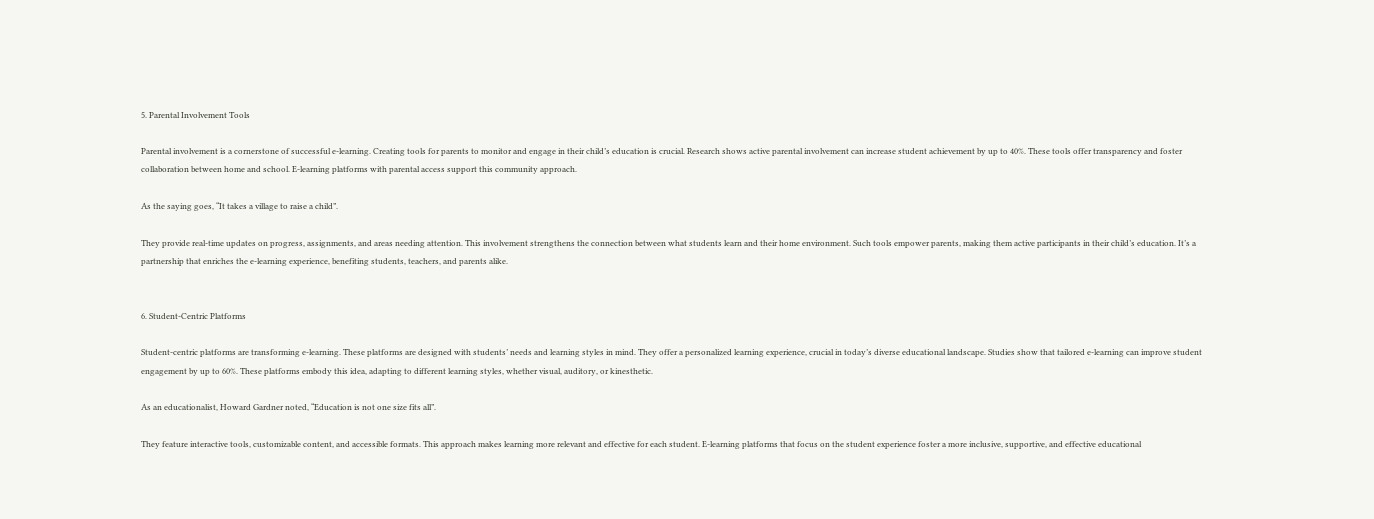5. Parental Involvement Tools

Parental involvement is a cornerstone of successful e-learning. Creating tools for parents to monitor and engage in their child’s education is crucial. Research shows active parental involvement can increase student achievement by up to 40%. These tools offer transparency and foster collaboration between home and school. E-learning platforms with parental access support this community approach.

As the saying goes, “It takes a village to raise a child”.

They provide real-time updates on progress, assignments, and areas needing attention. This involvement strengthens the connection between what students learn and their home environment. Such tools empower parents, making them active participants in their child’s education. It’s a partnership that enriches the e-learning experience, benefiting students, teachers, and parents alike.


6. Student-Centric Platforms

Student-centric platforms are transforming e-learning. These platforms are designed with students’ needs and learning styles in mind. They offer a personalized learning experience, crucial in today’s diverse educational landscape. Studies show that tailored e-learning can improve student engagement by up to 60%. These platforms embody this idea, adapting to different learning styles, whether visual, auditory, or kinesthetic.

As an educationalist, Howard Gardner noted, “Education is not one size fits all”.

They feature interactive tools, customizable content, and accessible formats. This approach makes learning more relevant and effective for each student. E-learning platforms that focus on the student experience foster a more inclusive, supportive, and effective educational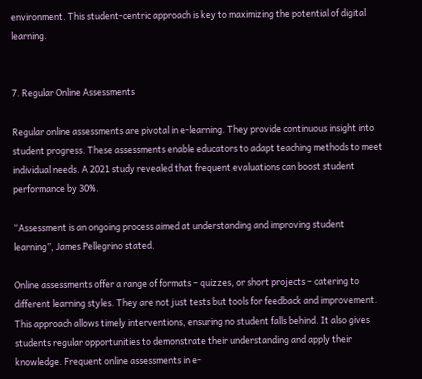environment. This student-centric approach is key to maximizing the potential of digital learning.


7. Regular Online Assessments

Regular online assessments are pivotal in e-learning. They provide continuous insight into student progress. These assessments enable educators to adapt teaching methods to meet individual needs. A 2021 study revealed that frequent evaluations can boost student performance by 30%.

“Assessment is an ongoing process aimed at understanding and improving student learning”, James Pellegrino stated.

Online assessments offer a range of formats – quizzes, or short projects – catering to different learning styles. They are not just tests but tools for feedback and improvement. This approach allows timely interventions, ensuring no student falls behind. It also gives students regular opportunities to demonstrate their understanding and apply their knowledge. Frequent online assessments in e-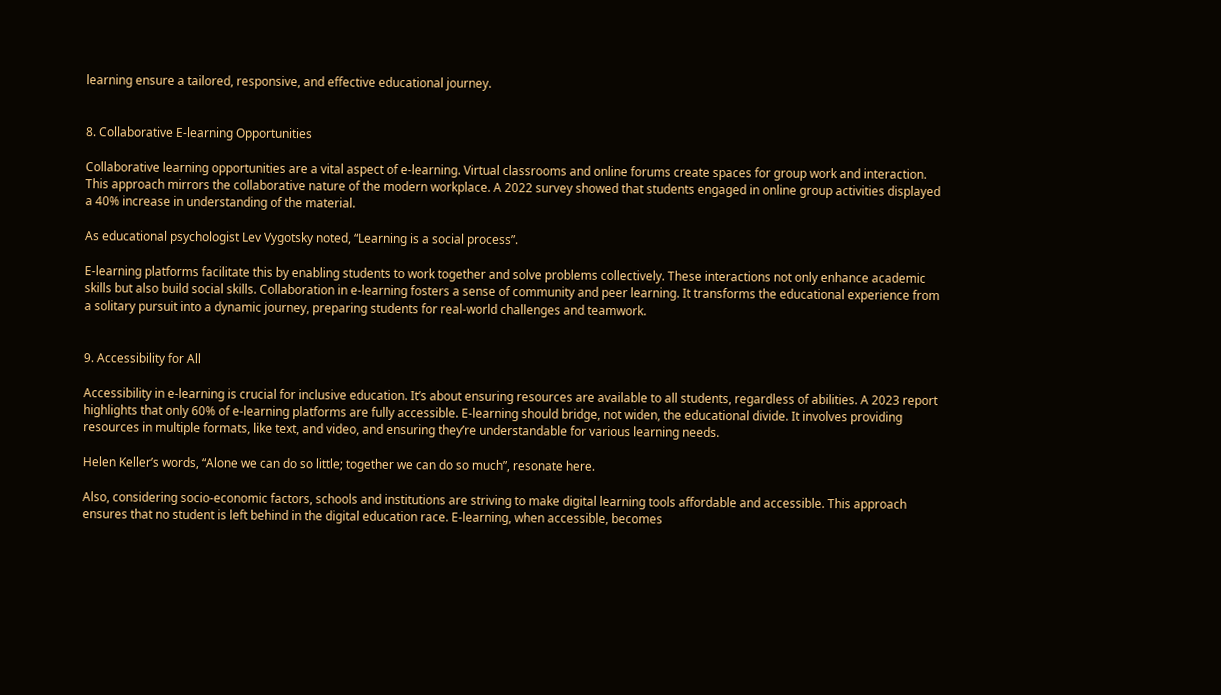learning ensure a tailored, responsive, and effective educational journey.


8. Collaborative E-learning Opportunities

Collaborative learning opportunities are a vital aspect of e-learning. Virtual classrooms and online forums create spaces for group work and interaction. This approach mirrors the collaborative nature of the modern workplace. A 2022 survey showed that students engaged in online group activities displayed a 40% increase in understanding of the material.

As educational psychologist Lev Vygotsky noted, “Learning is a social process”.

E-learning platforms facilitate this by enabling students to work together and solve problems collectively. These interactions not only enhance academic skills but also build social skills. Collaboration in e-learning fosters a sense of community and peer learning. It transforms the educational experience from a solitary pursuit into a dynamic journey, preparing students for real-world challenges and teamwork.


9. Accessibility for All

Accessibility in e-learning is crucial for inclusive education. It’s about ensuring resources are available to all students, regardless of abilities. A 2023 report highlights that only 60% of e-learning platforms are fully accessible. E-learning should bridge, not widen, the educational divide. It involves providing resources in multiple formats, like text, and video, and ensuring they’re understandable for various learning needs.

Helen Keller’s words, “Alone we can do so little; together we can do so much”, resonate here.

Also, considering socio-economic factors, schools and institutions are striving to make digital learning tools affordable and accessible. This approach ensures that no student is left behind in the digital education race. E-learning, when accessible, becomes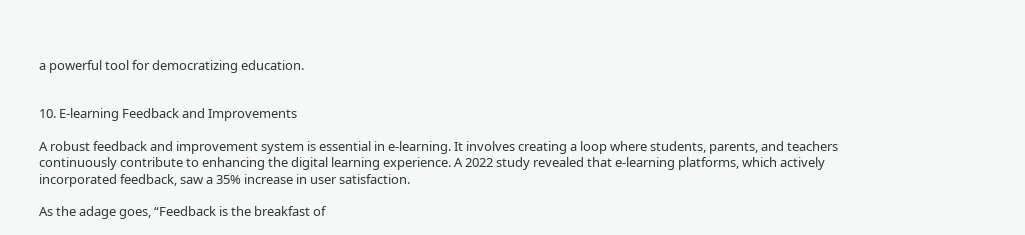a powerful tool for democratizing education.


10. E-learning Feedback and Improvements

A robust feedback and improvement system is essential in e-learning. It involves creating a loop where students, parents, and teachers continuously contribute to enhancing the digital learning experience. A 2022 study revealed that e-learning platforms, which actively incorporated feedback, saw a 35% increase in user satisfaction.

As the adage goes, “Feedback is the breakfast of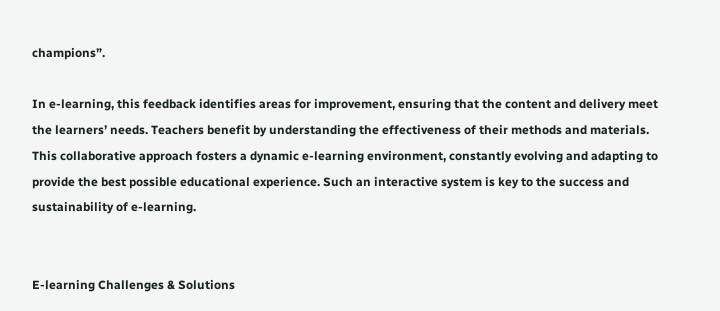champions”.

In e-learning, this feedback identifies areas for improvement, ensuring that the content and delivery meet the learners’ needs. Teachers benefit by understanding the effectiveness of their methods and materials. This collaborative approach fosters a dynamic e-learning environment, constantly evolving and adapting to provide the best possible educational experience. Such an interactive system is key to the success and sustainability of e-learning.


E-learning Challenges & Solutions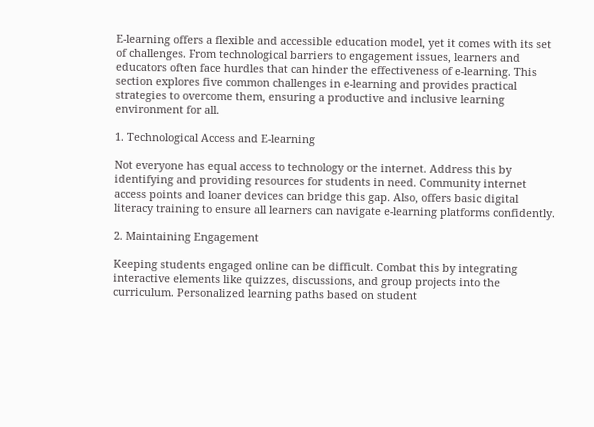E-learning offers a flexible and accessible education model, yet it comes with its set of challenges. From technological barriers to engagement issues, learners and educators often face hurdles that can hinder the effectiveness of e-learning. This section explores five common challenges in e-learning and provides practical strategies to overcome them, ensuring a productive and inclusive learning environment for all.

1. Technological Access and E-learning

Not everyone has equal access to technology or the internet. Address this by identifying and providing resources for students in need. Community internet access points and loaner devices can bridge this gap. Also, offers basic digital literacy training to ensure all learners can navigate e-learning platforms confidently.

2. Maintaining Engagement

Keeping students engaged online can be difficult. Combat this by integrating interactive elements like quizzes, discussions, and group projects into the curriculum. Personalized learning paths based on student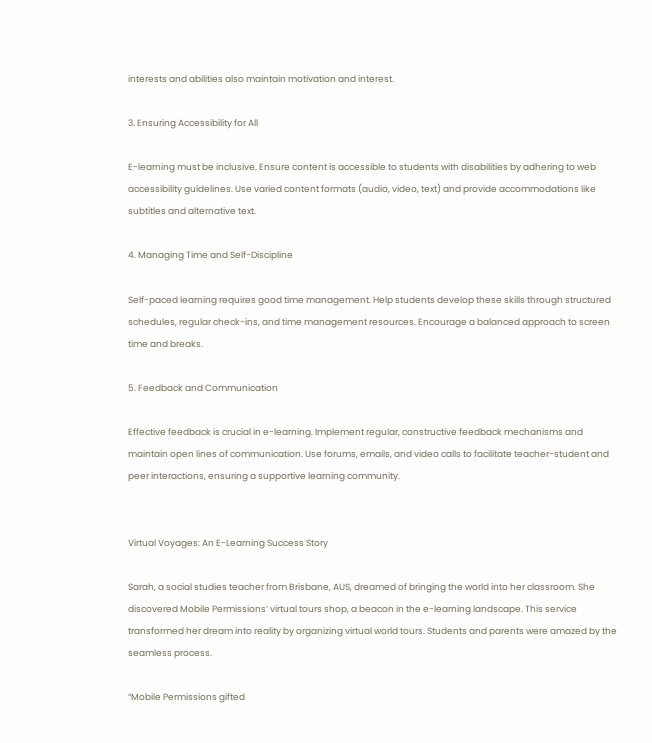interests and abilities also maintain motivation and interest.

3. Ensuring Accessibility for All

E-learning must be inclusive. Ensure content is accessible to students with disabilities by adhering to web accessibility guidelines. Use varied content formats (audio, video, text) and provide accommodations like subtitles and alternative text.

4. Managing Time and Self-Discipline

Self-paced learning requires good time management. Help students develop these skills through structured schedules, regular check-ins, and time management resources. Encourage a balanced approach to screen time and breaks.

5. Feedback and Communication

Effective feedback is crucial in e-learning. Implement regular, constructive feedback mechanisms and maintain open lines of communication. Use forums, emails, and video calls to facilitate teacher-student and peer interactions, ensuring a supportive learning community.


Virtual Voyages: An E-Learning Success Story

Sarah, a social studies teacher from Brisbane, AUS, dreamed of bringing the world into her classroom. She discovered Mobile Permissions’ virtual tours shop, a beacon in the e-learning landscape. This service transformed her dream into reality by organizing virtual world tours. Students and parents were amazed by the seamless process.

“Mobile Permissions gifted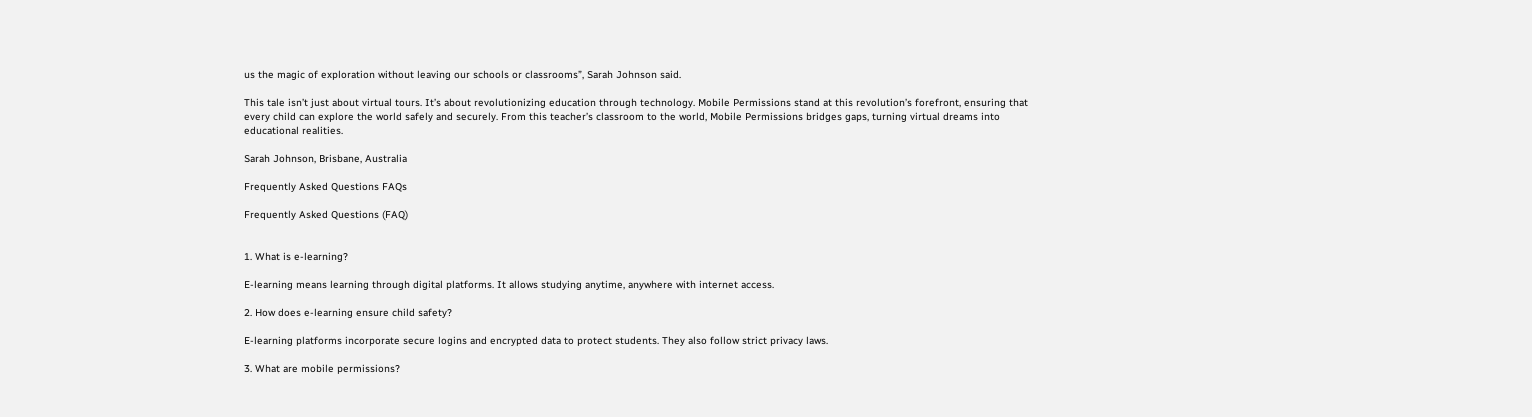us the magic of exploration without leaving our schools or classrooms”, Sarah Johnson said.

This tale isn’t just about virtual tours. It’s about revolutionizing education through technology. Mobile Permissions stand at this revolution’s forefront, ensuring that every child can explore the world safely and securely. From this teacher’s classroom to the world, Mobile Permissions bridges gaps, turning virtual dreams into educational realities.

Sarah Johnson, Brisbane, Australia

Frequently Asked Questions FAQs

Frequently Asked Questions (FAQ)


1. What is e-learning?

E-learning means learning through digital platforms. It allows studying anytime, anywhere with internet access.

2. How does e-learning ensure child safety?

E-learning platforms incorporate secure logins and encrypted data to protect students. They also follow strict privacy laws.

3. What are mobile permissions?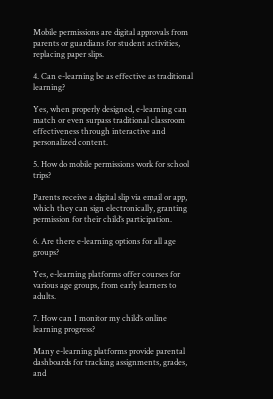Mobile permissions are digital approvals from parents or guardians for student activities, replacing paper slips.

4. Can e-learning be as effective as traditional learning?

Yes, when properly designed, e-learning can match or even surpass traditional classroom effectiveness through interactive and personalized content.

5. How do mobile permissions work for school trips?

Parents receive a digital slip via email or app, which they can sign electronically, granting permission for their child’s participation.

6. Are there e-learning options for all age groups?

Yes, e-learning platforms offer courses for various age groups, from early learners to adults.

7. How can I monitor my child’s online learning progress?

Many e-learning platforms provide parental dashboards for tracking assignments, grades, and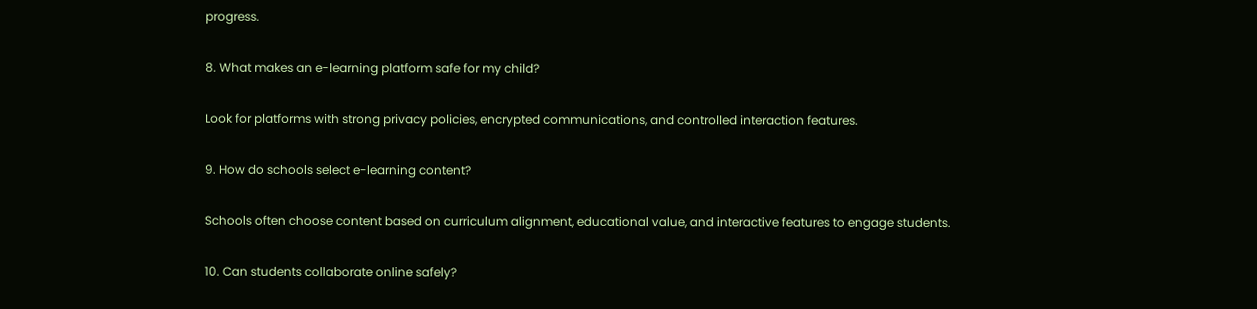progress.

8. What makes an e-learning platform safe for my child?

Look for platforms with strong privacy policies, encrypted communications, and controlled interaction features.

9. How do schools select e-learning content?

Schools often choose content based on curriculum alignment, educational value, and interactive features to engage students.

10. Can students collaborate online safely?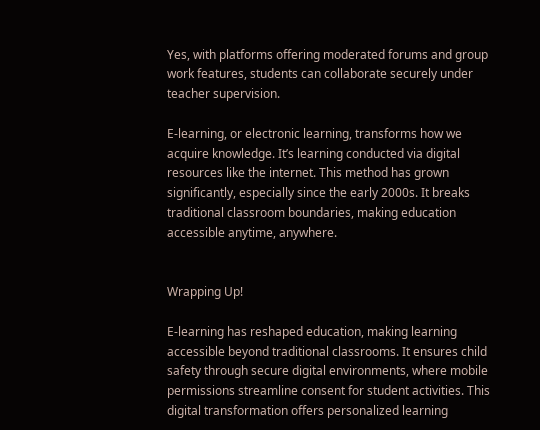Yes, with platforms offering moderated forums and group work features, students can collaborate securely under teacher supervision.

E-learning, or electronic learning, transforms how we acquire knowledge. It’s learning conducted via digital resources like the internet. This method has grown significantly, especially since the early 2000s. It breaks traditional classroom boundaries, making education accessible anytime, anywhere.


Wrapping Up!

E-learning has reshaped education, making learning accessible beyond traditional classrooms. It ensures child safety through secure digital environments, where mobile permissions streamline consent for student activities. This digital transformation offers personalized learning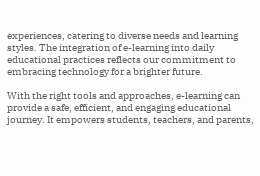experiences, catering to diverse needs and learning styles. The integration of e-learning into daily educational practices reflects our commitment to embracing technology for a brighter future.

With the right tools and approaches, e-learning can provide a safe, efficient, and engaging educational journey. It empowers students, teachers, and parents,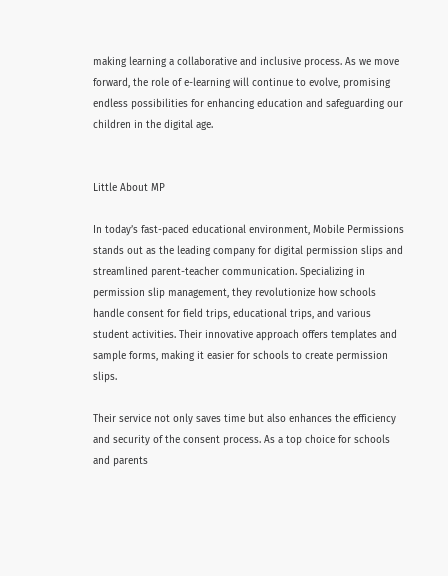making learning a collaborative and inclusive process. As we move forward, the role of e-learning will continue to evolve, promising endless possibilities for enhancing education and safeguarding our children in the digital age.


Little About MP

In today’s fast-paced educational environment, Mobile Permissions stands out as the leading company for digital permission slips and streamlined parent-teacher communication. Specializing in permission slip management, they revolutionize how schools handle consent for field trips, educational trips, and various student activities. Their innovative approach offers templates and sample forms, making it easier for schools to create permission slips.

Their service not only saves time but also enhances the efficiency and security of the consent process. As a top choice for schools and parents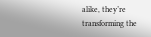alike, they’re transforming the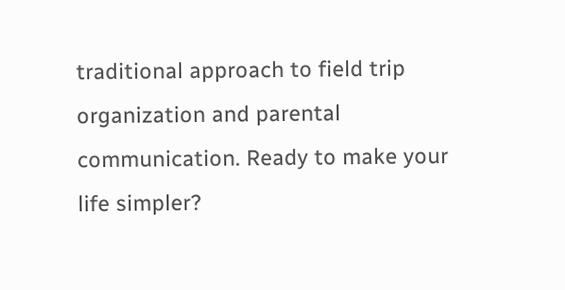traditional approach to field trip organization and parental communication. Ready to make your life simpler?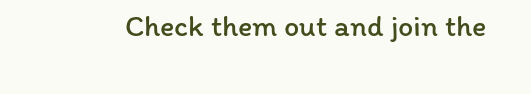Check them out and join the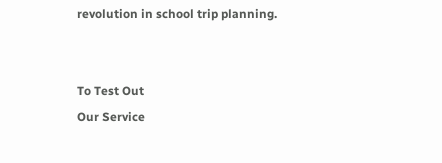revolution in school trip planning.


To Test Out
Our Service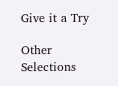Give it a Try

Other Selections